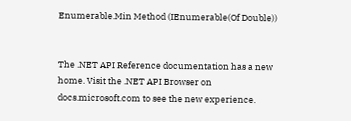Enumerable.Min Method (IEnumerable(Of Double))


The .NET API Reference documentation has a new home. Visit the .NET API Browser on docs.microsoft.com to see the new experience.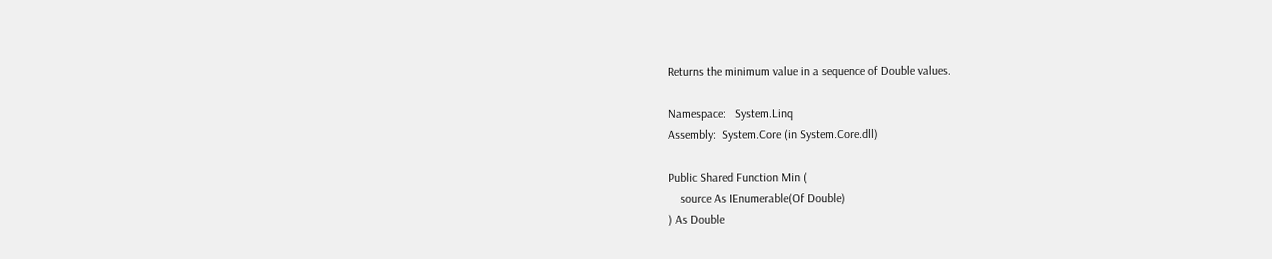Returns the minimum value in a sequence of Double values.

Namespace:   System.Linq
Assembly:  System.Core (in System.Core.dll)

Public Shared Function Min (
    source As IEnumerable(Of Double)
) As Double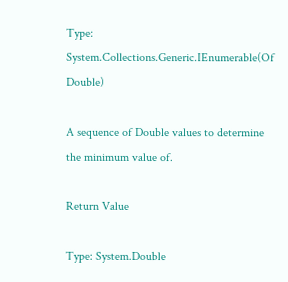Type: System.Collections.Generic.IEnumerable(Of Double)

A sequence of Double values to determine the minimum value of.

Return Value

Type: System.Double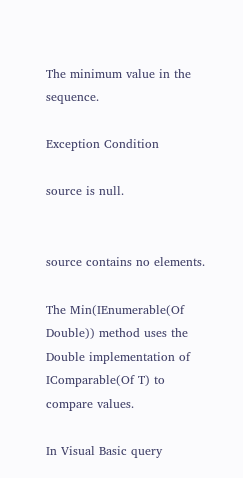The minimum value in the sequence.

Exception Condition

source is null.


source contains no elements.

The Min(IEnumerable(Of Double)) method uses the Double implementation of IComparable(Of T) to compare values.

In Visual Basic query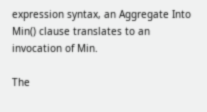expression syntax, an Aggregate Into Min() clause translates to an invocation of Min.

The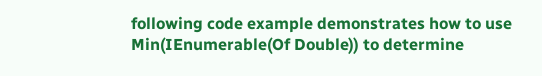following code example demonstrates how to use Min(IEnumerable(Of Double)) to determine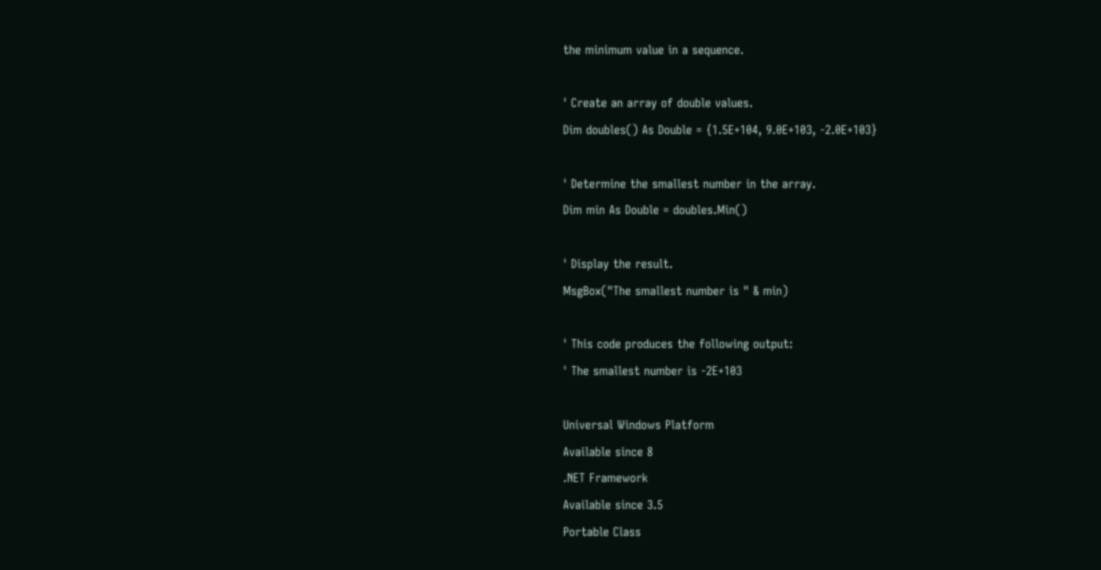the minimum value in a sequence.

' Create an array of double values.
Dim doubles() As Double = {1.5E+104, 9.0E+103, -2.0E+103}

' Determine the smallest number in the array.
Dim min As Double = doubles.Min()

' Display the result.
MsgBox("The smallest number is " & min)

' This code produces the following output:
' The smallest number is -2E+103

Universal Windows Platform
Available since 8
.NET Framework
Available since 3.5
Portable Class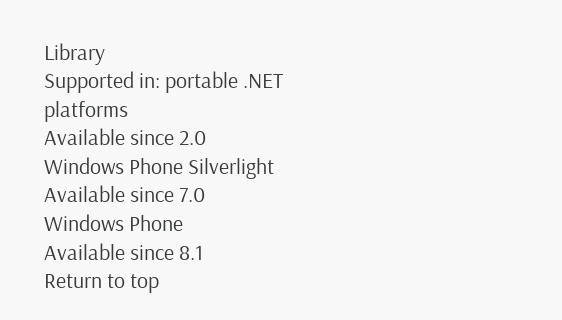Library
Supported in: portable .NET platforms
Available since 2.0
Windows Phone Silverlight
Available since 7.0
Windows Phone
Available since 8.1
Return to top